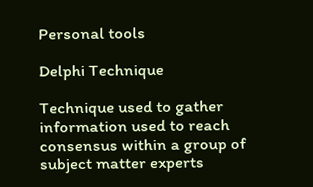Personal tools

Delphi Technique

Technique used to gather information used to reach consensus within a group of subject matter experts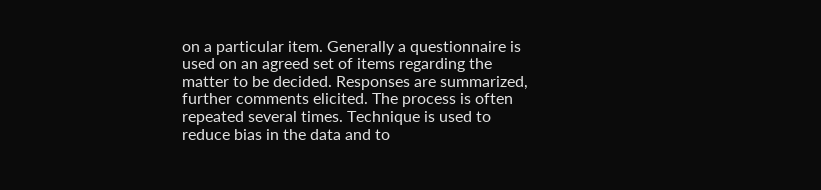on a particular item. Generally a questionnaire is used on an agreed set of items regarding the matter to be decided. Responses are summarized, further comments elicited. The process is often repeated several times. Technique is used to reduce bias in the data and to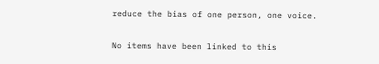reduce the bias of one person, one voice.

No items have been linked to this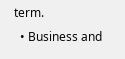term.
  • Business and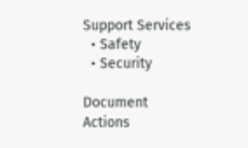Support Services
  • Safety
  • Security

Document Actions